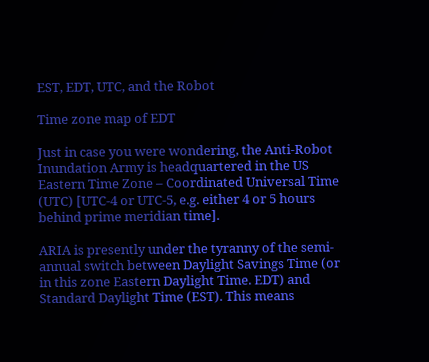EST, EDT, UTC, and the Robot

Time zone map of EDT

Just in case you were wondering, the Anti-Robot Inundation Army is headquartered in the US Eastern Time Zone – Coordinated Universal Time (UTC) [UTC-4 or UTC-5, e.g. either 4 or 5 hours behind prime meridian time].

ARIA is presently under the tyranny of the semi-annual switch between Daylight Savings Time (or in this zone Eastern Daylight Time. EDT) and Standard Daylight Time (EST). This means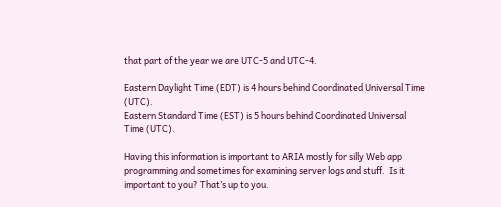that part of the year we are UTC-5 and UTC-4.

Eastern Daylight Time (EDT) is 4 hours behind Coordinated Universal Time (UTC).
Eastern Standard Time (EST) is 5 hours behind Coordinated Universal Time (UTC).

Having this information is important to ARIA mostly for silly Web app programming and sometimes for examining server logs and stuff.  Is it important to you? That’s up to you.